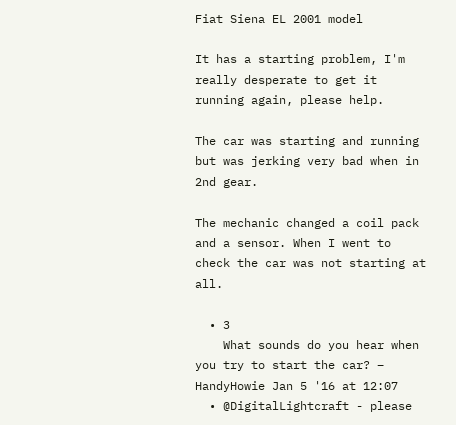Fiat Siena EL 2001 model

It has a starting problem, I'm really desperate to get it running again, please help.

The car was starting and running but was jerking very bad when in 2nd gear.

The mechanic changed a coil pack and a sensor. When I went to check the car was not starting at all.

  • 3
    What sounds do you hear when you try to start the car? – HandyHowie Jan 5 '16 at 12:07
  • @DigitalLightcraft - please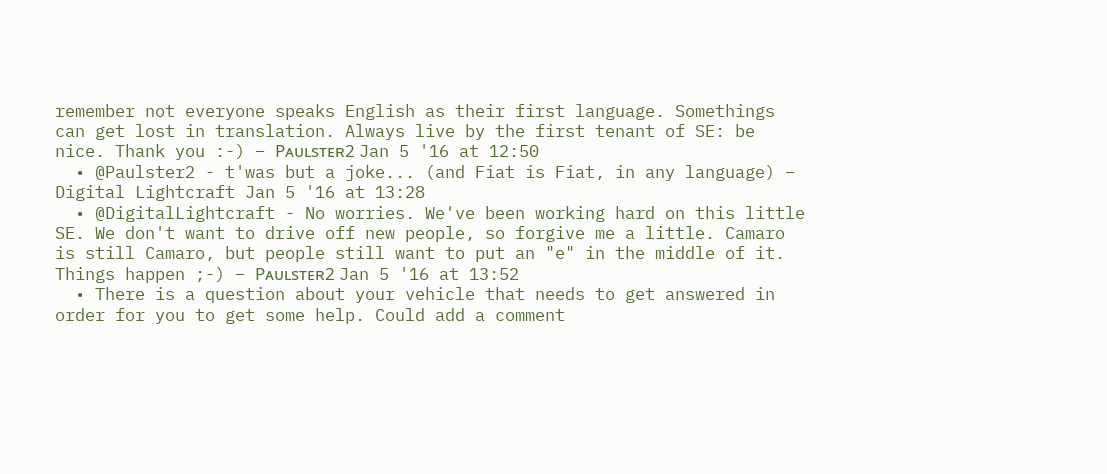remember not everyone speaks English as their first language. Somethings can get lost in translation. Always live by the first tenant of SE: be nice. Thank you :-) – Pᴀᴜʟsᴛᴇʀ2 Jan 5 '16 at 12:50
  • @Paulster2 - t'was but a joke... (and Fiat is Fiat, in any language) – Digital Lightcraft Jan 5 '16 at 13:28
  • @DigitalLightcraft - No worries. We've been working hard on this little SE. We don't want to drive off new people, so forgive me a little. Camaro is still Camaro, but people still want to put an "e" in the middle of it. Things happen ;-) – Pᴀᴜʟsᴛᴇʀ2 Jan 5 '16 at 13:52
  • There is a question about your vehicle that needs to get answered in order for you to get some help. Could add a comment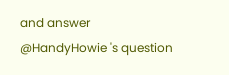and answer @HandyHowie 's question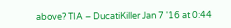above? TIA – DucatiKiller Jan 7 '16 at 0:44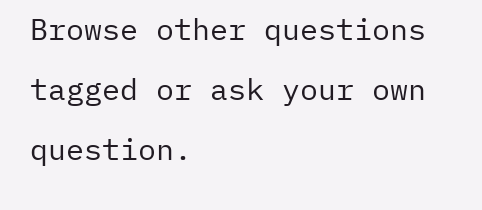Browse other questions tagged or ask your own question.